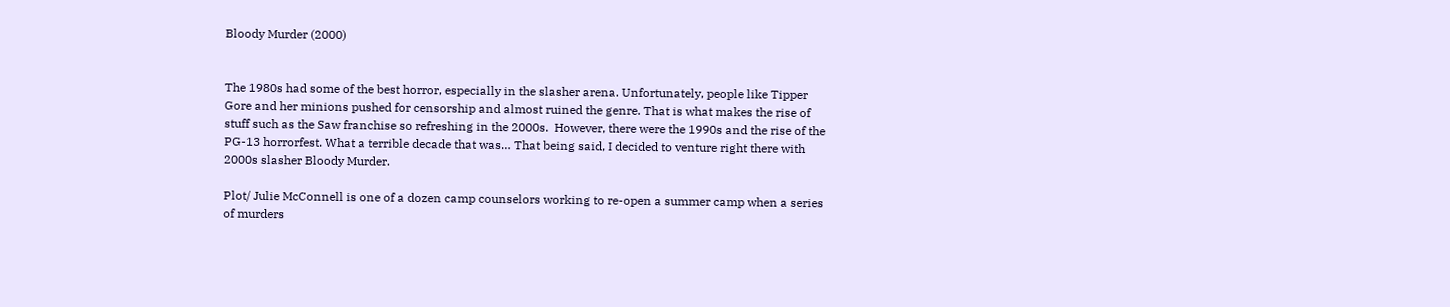Bloody Murder (2000)


The 1980s had some of the best horror, especially in the slasher arena. Unfortunately, people like Tipper Gore and her minions pushed for censorship and almost ruined the genre. That is what makes the rise of stuff such as the Saw franchise so refreshing in the 2000s.  However, there were the 1990s and the rise of the PG-13 horrorfest. What a terrible decade that was… That being said, I decided to venture right there with 2000s slasher Bloody Murder.

Plot/ Julie McConnell is one of a dozen camp counselors working to re-open a summer camp when a series of murders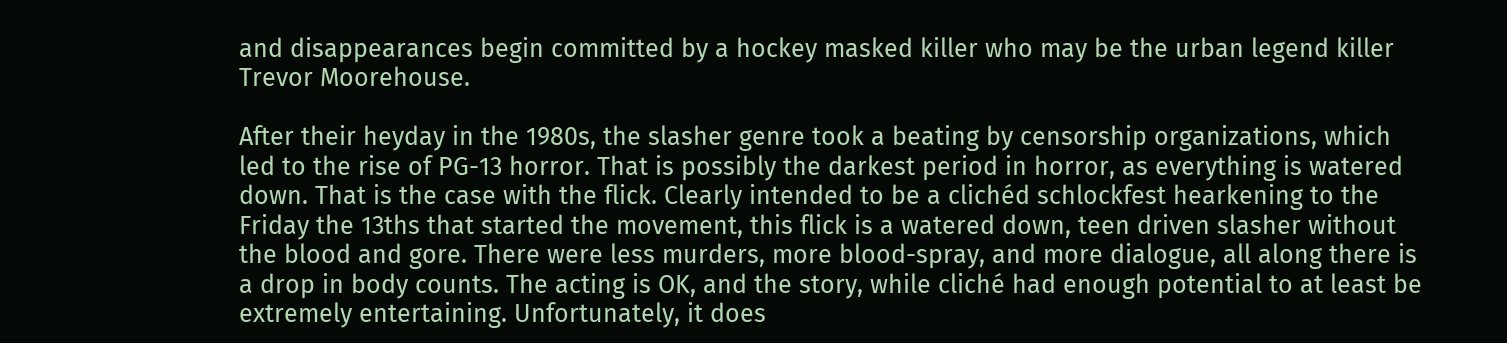and disappearances begin committed by a hockey masked killer who may be the urban legend killer Trevor Moorehouse.

After their heyday in the 1980s, the slasher genre took a beating by censorship organizations, which led to the rise of PG-13 horror. That is possibly the darkest period in horror, as everything is watered down. That is the case with the flick. Clearly intended to be a clichéd schlockfest hearkening to the Friday the 13ths that started the movement, this flick is a watered down, teen driven slasher without the blood and gore. There were less murders, more blood-spray, and more dialogue, all along there is a drop in body counts. The acting is OK, and the story, while cliché had enough potential to at least be extremely entertaining. Unfortunately, it does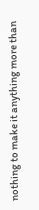nothing to make it anything more than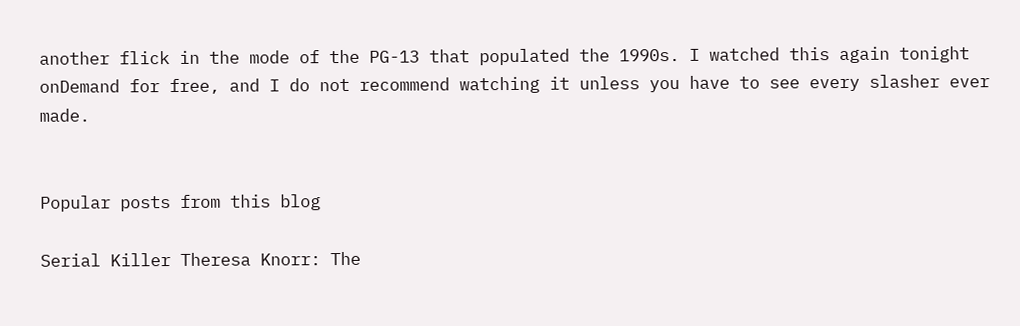another flick in the mode of the PG-13 that populated the 1990s. I watched this again tonight onDemand for free, and I do not recommend watching it unless you have to see every slasher ever made.


Popular posts from this blog

Serial Killer Theresa Knorr: The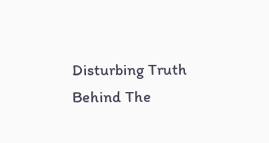Disturbing Truth Behind The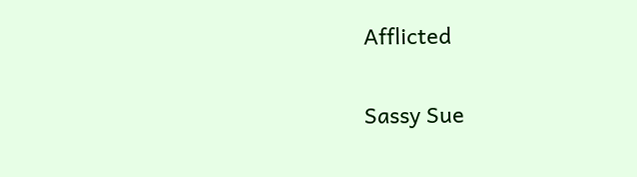Afflicted

Sassy Sue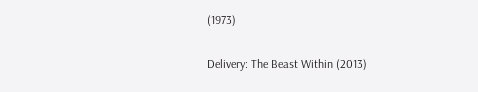(1973)

Delivery: The Beast Within (2013)